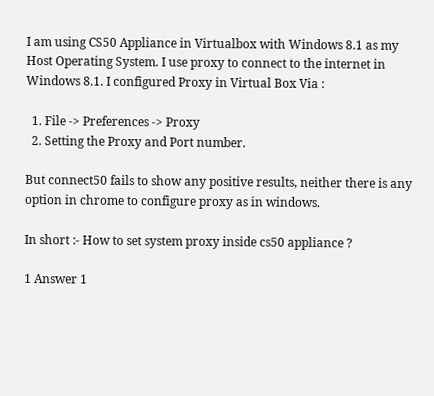I am using CS50 Appliance in Virtualbox with Windows 8.1 as my Host Operating System. I use proxy to connect to the internet in Windows 8.1. I configured Proxy in Virtual Box Via :

  1. File -> Preferences -> Proxy
  2. Setting the Proxy and Port number.

But connect50 fails to show any positive results, neither there is any option in chrome to configure proxy as in windows.

In short :- How to set system proxy inside cs50 appliance ?

1 Answer 1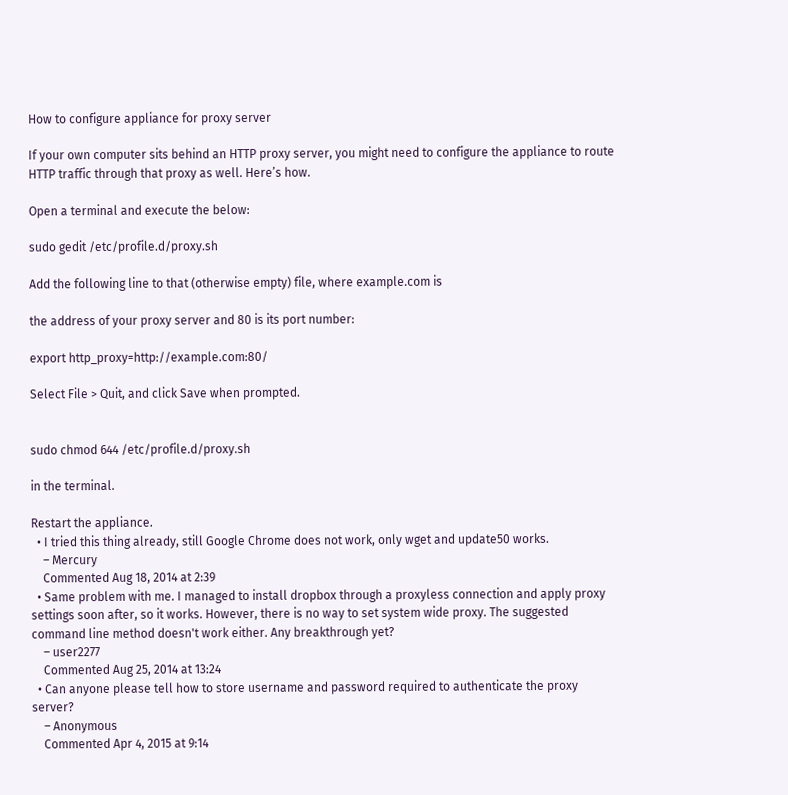How to configure appliance for proxy server

If your own computer sits behind an HTTP proxy server, you might need to configure the appliance to route HTTP traffic through that proxy as well. Here’s how.

Open a terminal and execute the below:

sudo gedit /etc/profile.d/proxy.sh

Add the following line to that (otherwise empty) file, where example.com is

the address of your proxy server and 80 is its port number:

export http_proxy=http://example.com:80/

Select File > Quit, and click Save when prompted.


sudo chmod 644 /etc/profile.d/proxy.sh

in the terminal.

Restart the appliance.
  • I tried this thing already, still Google Chrome does not work, only wget and update50 works.
    – Mercury
    Commented Aug 18, 2014 at 2:39
  • Same problem with me. I managed to install dropbox through a proxyless connection and apply proxy settings soon after, so it works. However, there is no way to set system wide proxy. The suggested command line method doesn't work either. Any breakthrough yet?
    – user2277
    Commented Aug 25, 2014 at 13:24
  • Can anyone please tell how to store username and password required to authenticate the proxy server?
    – Anonymous
    Commented Apr 4, 2015 at 9:14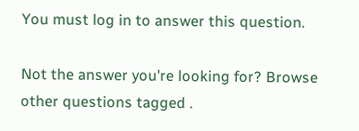You must log in to answer this question.

Not the answer you're looking for? Browse other questions tagged .